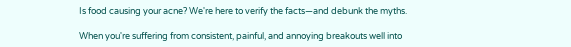Is food causing your acne? We're here to verify the facts—and debunk the myths.

When you're suffering from consistent, painful, and annoying breakouts well into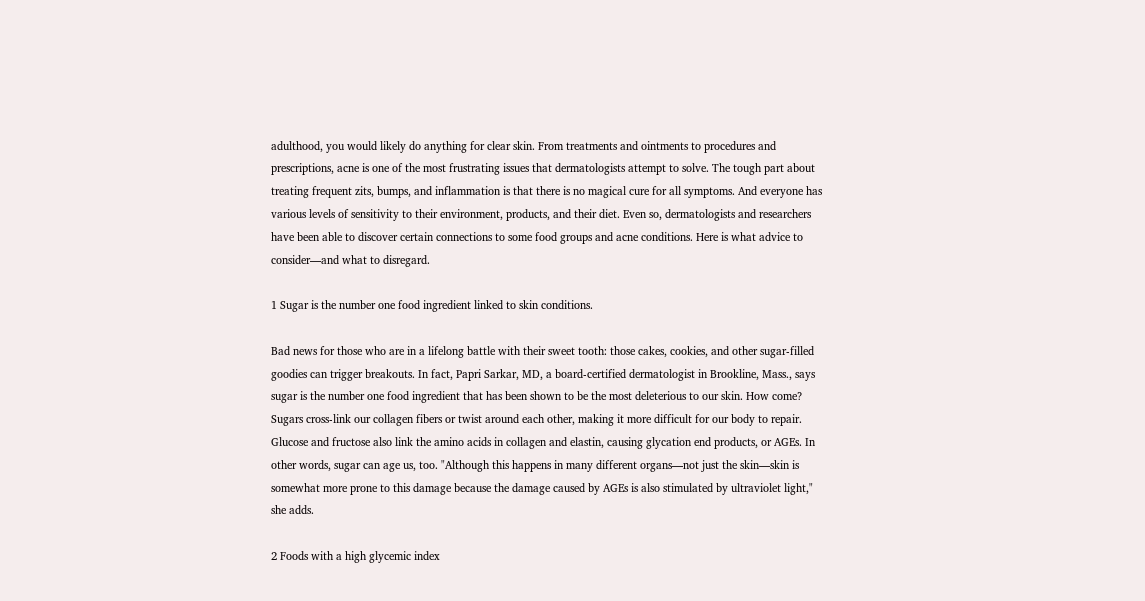adulthood, you would likely do anything for clear skin. From treatments and ointments to procedures and prescriptions, acne is one of the most frustrating issues that dermatologists attempt to solve. The tough part about treating frequent zits, bumps, and inflammation is that there is no magical cure for all symptoms. And everyone has various levels of sensitivity to their environment, products, and their diet. Even so, dermatologists and researchers have been able to discover certain connections to some food groups and acne conditions. Here is what advice to consider—and what to disregard.

1 Sugar is the number one food ingredient linked to skin conditions.

Bad news for those who are in a lifelong battle with their sweet tooth: those cakes, cookies, and other sugar-filled goodies can trigger breakouts. In fact, Papri Sarkar, MD, a board-certified dermatologist in Brookline, Mass., says sugar is the number one food ingredient that has been shown to be the most deleterious to our skin. How come? Sugars cross-link our collagen fibers or twist around each other, making it more difficult for our body to repair. Glucose and fructose also link the amino acids in collagen and elastin, causing glycation end products, or AGEs. In other words, sugar can age us, too. "Although this happens in many different organs—not just the skin—skin is somewhat more prone to this damage because the damage caused by AGEs is also stimulated by ultraviolet light," she adds.

2 Foods with a high glycemic index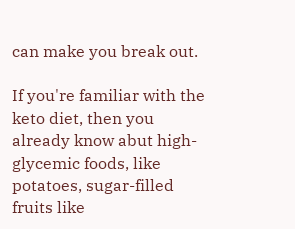can make you break out.

If you're familiar with the keto diet, then you already know abut high-glycemic foods, like potatoes, sugar-filled fruits like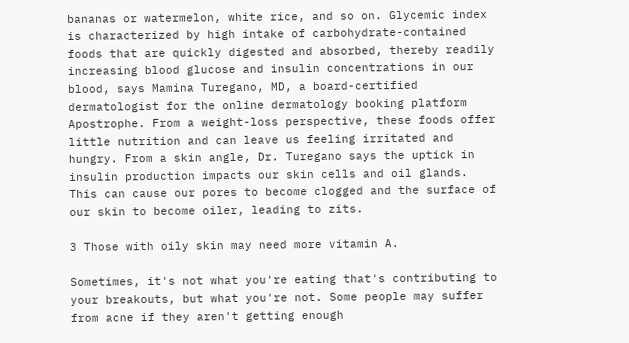bananas or watermelon, white rice, and so on. Glycemic index is characterized by high intake of carbohydrate-contained foods that are quickly digested and absorbed, thereby readily increasing blood glucose and insulin concentrations in our blood, says Mamina Turegano, MD, a board-certified dermatologist for the online dermatology booking platform Apostrophe. From a weight-loss perspective, these foods offer little nutrition and can leave us feeling irritated and hungry. From a skin angle, Dr. Turegano says the uptick in insulin production impacts our skin cells and oil glands. This can cause our pores to become clogged and the surface of our skin to become oiler, leading to zits.

3 Those with oily skin may need more vitamin A.

Sometimes, it's not what you're eating that's contributing to your breakouts, but what you're not. Some people may suffer from acne if they aren't getting enough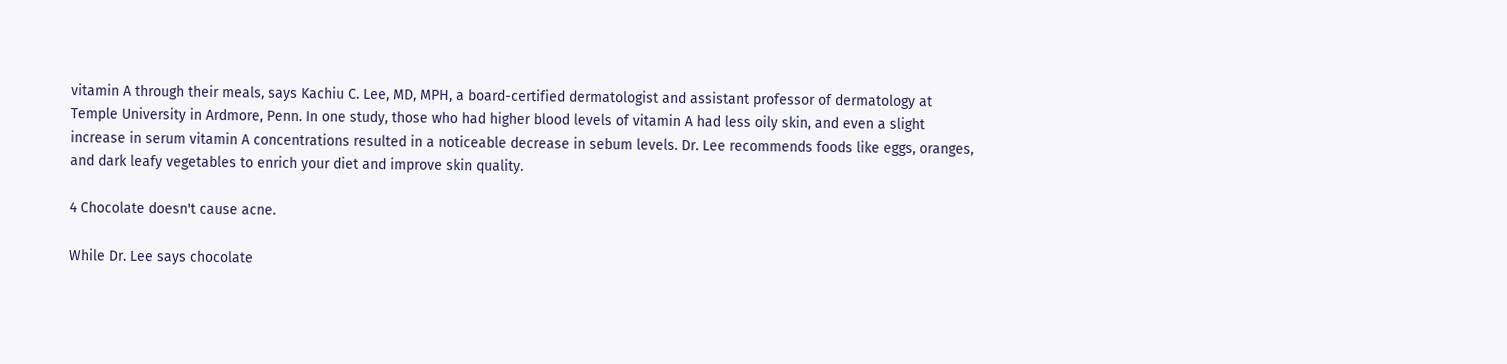vitamin A through their meals, says Kachiu C. Lee, MD, MPH, a board-certified dermatologist and assistant professor of dermatology at Temple University in Ardmore, Penn. In one study, those who had higher blood levels of vitamin A had less oily skin, and even a slight increase in serum vitamin A concentrations resulted in a noticeable decrease in sebum levels. Dr. Lee recommends foods like eggs, oranges, and dark leafy vegetables to enrich your diet and improve skin quality.

4 Chocolate doesn't cause acne.

While Dr. Lee says chocolate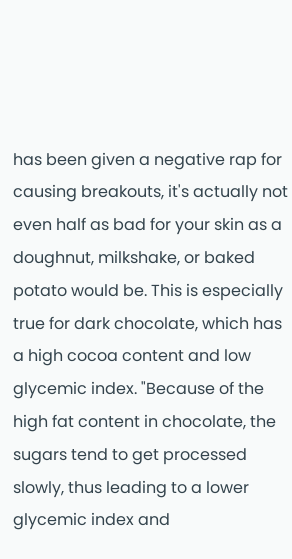has been given a negative rap for causing breakouts, it's actually not even half as bad for your skin as a doughnut, milkshake, or baked potato would be. This is especially true for dark chocolate, which has a high cocoa content and low glycemic index. "Because of the high fat content in chocolate, the sugars tend to get processed slowly, thus leading to a lower glycemic index and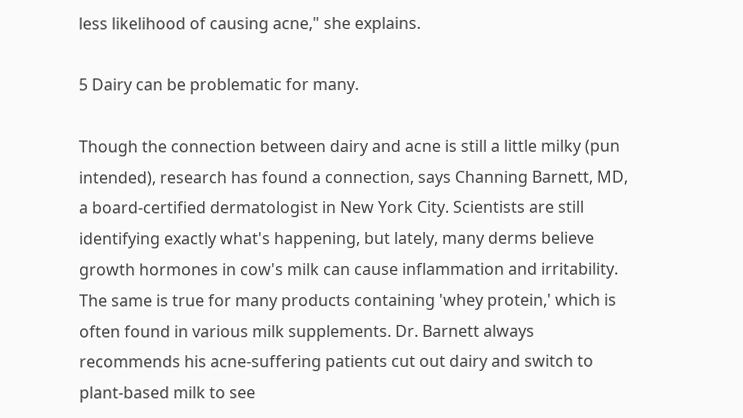less likelihood of causing acne," she explains.

5 Dairy can be problematic for many.

Though the connection between dairy and acne is still a little milky (pun intended), research has found a connection, says Channing Barnett, MD, a board-certified dermatologist in New York City. Scientists are still identifying exactly what's happening, but lately, many derms believe growth hormones in cow's milk can cause inflammation and irritability. The same is true for many products containing 'whey protein,' which is often found in various milk supplements. Dr. Barnett always recommends his acne-suffering patients cut out dairy and switch to plant-based milk to see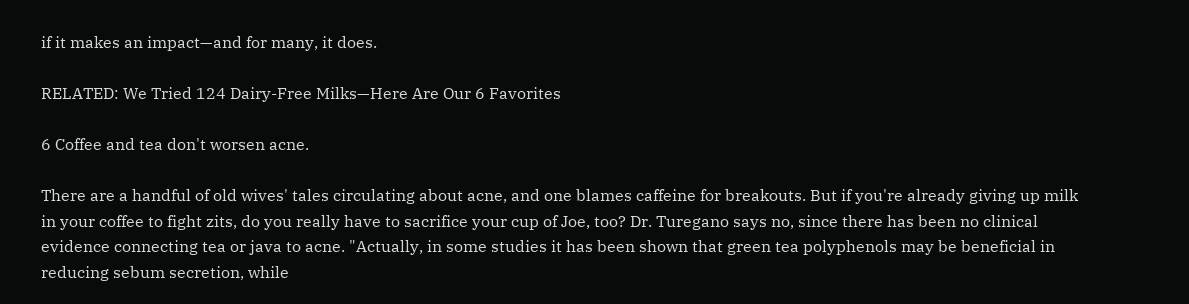if it makes an impact—and for many, it does.

RELATED: We Tried 124 Dairy-Free Milks—Here Are Our 6 Favorites

6 Coffee and tea don't worsen acne.

There are a handful of old wives' tales circulating about acne, and one blames caffeine for breakouts. But if you're already giving up milk in your coffee to fight zits, do you really have to sacrifice your cup of Joe, too? Dr. Turegano says no, since there has been no clinical evidence connecting tea or java to acne. "Actually, in some studies it has been shown that green tea polyphenols may be beneficial in reducing sebum secretion, while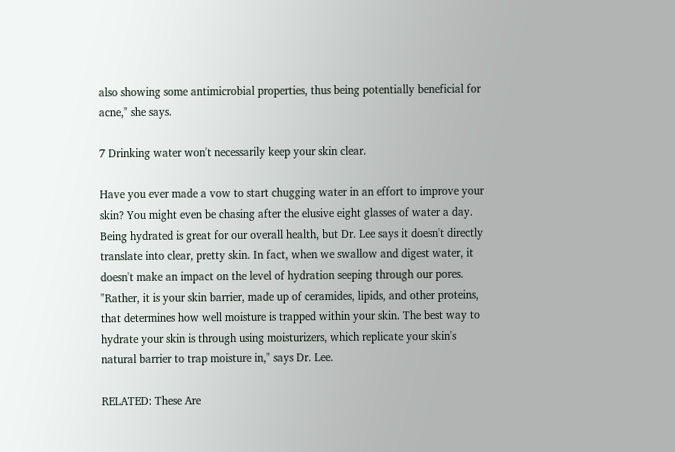also showing some antimicrobial properties, thus being potentially beneficial for acne," she says.

7 Drinking water won't necessarily keep your skin clear.

Have you ever made a vow to start chugging water in an effort to improve your skin? You might even be chasing after the elusive eight glasses of water a day. Being hydrated is great for our overall health, but Dr. Lee says it doesn't directly translate into clear, pretty skin. In fact, when we swallow and digest water, it doesn't make an impact on the level of hydration seeping through our pores. "Rather, it is your skin barrier, made up of ceramides, lipids, and other proteins, that determines how well moisture is trapped within your skin. The best way to hydrate your skin is through using moisturizers, which replicate your skin's natural barrier to trap moisture in," says Dr. Lee.

RELATED: These Are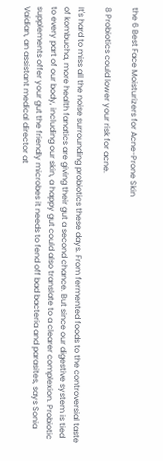the 6 Best Face Moisturizers for Acne-Prone Skin

8 Probiotics could lower your risk for acne.

It's hard to miss all the noise surrounding probiotics these days. From fermented foods to the controversial taste of kombucha, more health fanatics are giving their gut a second chance. But since our digestive system is tied to every part of our body, including our skin, a happy gut could also translate to a clearer complexion. Probiotic supplements offer your gut the friendly microbes it needs to fend off bad bacteria and parasites, says Sonia Vaidian, an assistant medical director at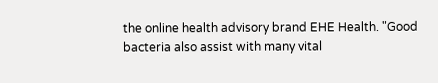the online health advisory brand EHE Health. "Good bacteria also assist with many vital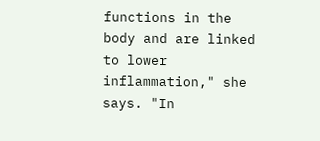functions in the body and are linked to lower inflammation," she says. "In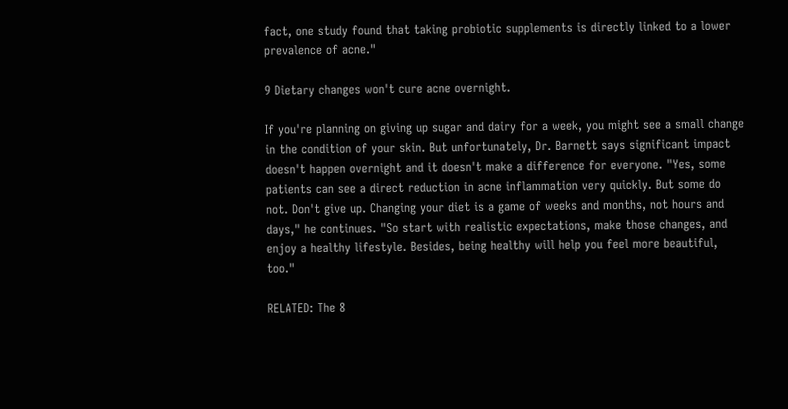fact, one study found that taking probiotic supplements is directly linked to a lower prevalence of acne."

9 Dietary changes won't cure acne overnight.

If you're planning on giving up sugar and dairy for a week, you might see a small change in the condition of your skin. But unfortunately, Dr. Barnett says significant impact doesn't happen overnight and it doesn't make a difference for everyone. "Yes, some patients can see a direct reduction in acne inflammation very quickly. But some do not. Don't give up. Changing your diet is a game of weeks and months, not hours and days," he continues. "So start with realistic expectations, make those changes, and enjoy a healthy lifestyle. Besides, being healthy will help you feel more beautiful, too."

RELATED: The 8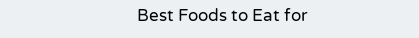Best Foods to Eat for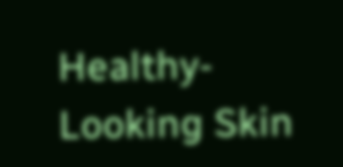Healthy-Looking Skin